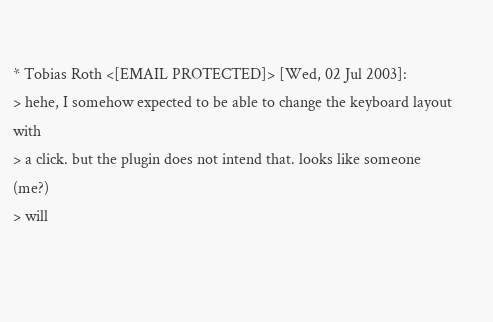* Tobias Roth <[EMAIL PROTECTED]> [Wed, 02 Jul 2003]:
> hehe, I somehow expected to be able to change the keyboard layout with
> a click. but the plugin does not intend that. looks like someone (me?)
> will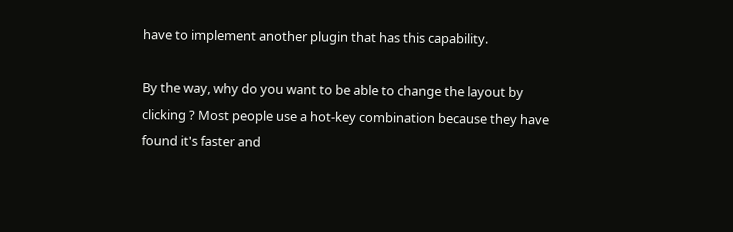have to implement another plugin that has this capability.

By the way, why do you want to be able to change the layout by
clicking ? Most people use a hot-key combination because they have
found it's faster and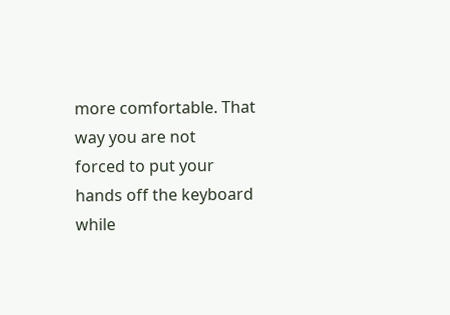more comfortable. That way you are not
forced to put your hands off the keyboard while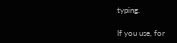typing.

If you use, for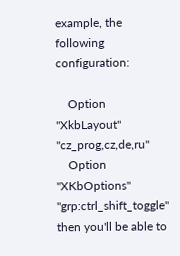example, the following configuration:

    Option  "XkbLayout" "cz_prog,cz,de,ru"
    Option  "XKbOptions" "grp:ctrl_shift_toggle"
then you'll be able to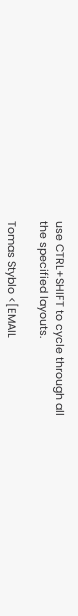use CTRL+SHIFT to cycle through all
the specified layouts.

Tomas Styblo <[EMAIL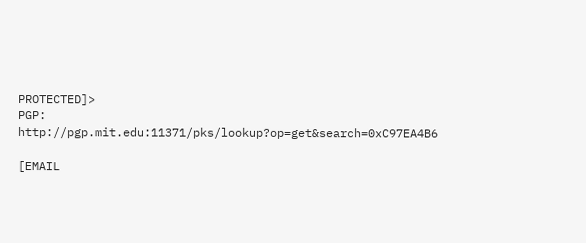PROTECTED]>
PGP: http://pgp.mit.edu:11371/pks/lookup?op=get&search=0xC97EA4B6

[EMAIL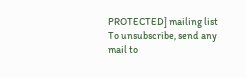PROTECTED] mailing list
To unsubscribe, send any mail to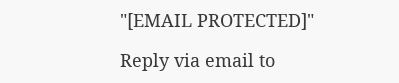"[EMAIL PROTECTED]"

Reply via email to